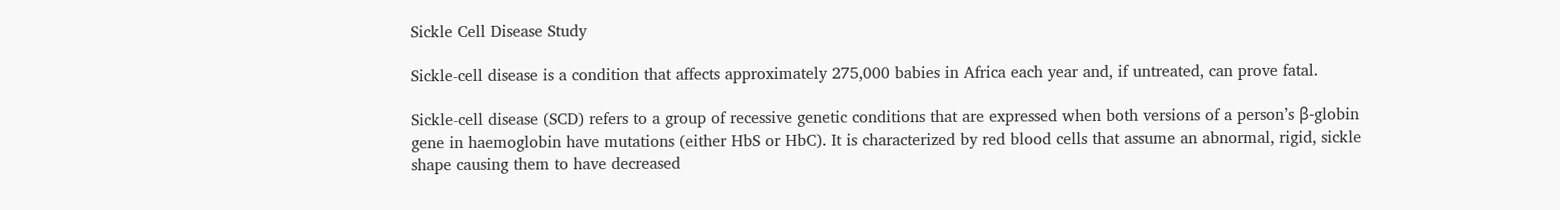Sickle Cell Disease Study

Sickle-cell disease is a condition that affects approximately 275,000 babies in Africa each year and, if untreated, can prove fatal.

Sickle-cell disease (SCD) refers to a group of recessive genetic conditions that are expressed when both versions of a person’s β-globin gene in haemoglobin have mutations (either HbS or HbC). It is characterized by red blood cells that assume an abnormal, rigid, sickle shape causing them to have decreased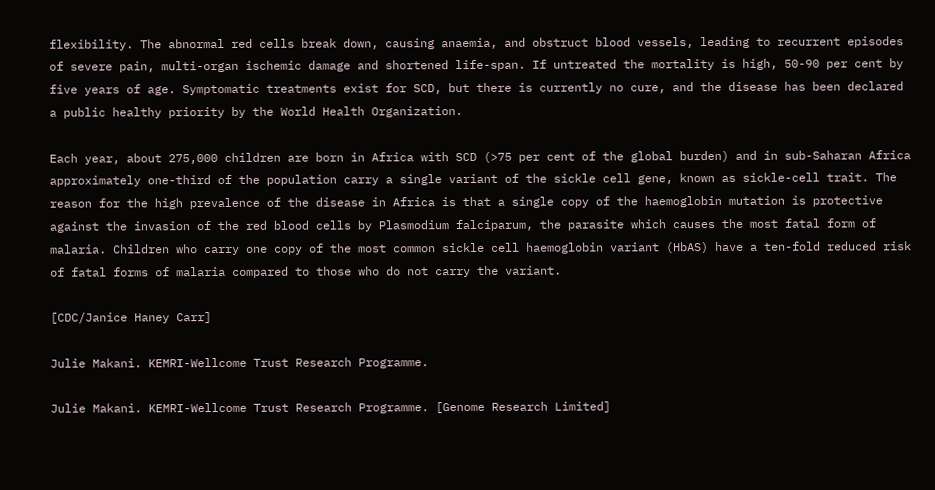flexibility. The abnormal red cells break down, causing anaemia, and obstruct blood vessels, leading to recurrent episodes of severe pain, multi-organ ischemic damage and shortened life-span. If untreated the mortality is high, 50-90 per cent by five years of age. Symptomatic treatments exist for SCD, but there is currently no cure, and the disease has been declared a public healthy priority by the World Health Organization.

Each year, about 275,000 children are born in Africa with SCD (>75 per cent of the global burden) and in sub-Saharan Africa approximately one-third of the population carry a single variant of the sickle cell gene, known as sickle-cell trait. The reason for the high prevalence of the disease in Africa is that a single copy of the haemoglobin mutation is protective against the invasion of the red blood cells by Plasmodium falciparum, the parasite which causes the most fatal form of malaria. Children who carry one copy of the most common sickle cell haemoglobin variant (HbAS) have a ten-fold reduced risk of fatal forms of malaria compared to those who do not carry the variant.

[CDC/Janice Haney Carr]

Julie Makani. KEMRI-Wellcome Trust Research Programme.

Julie Makani. KEMRI-Wellcome Trust Research Programme. [Genome Research Limited]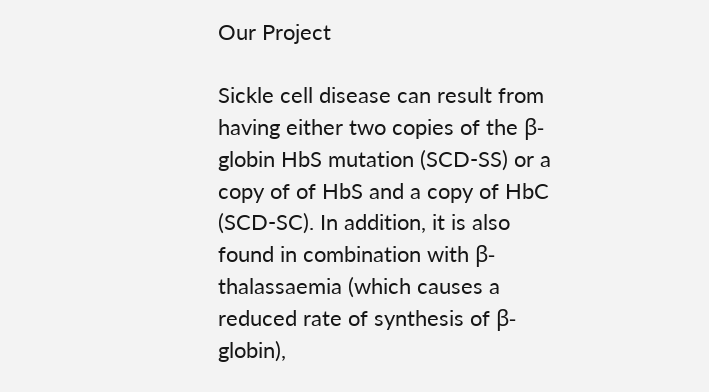Our Project

Sickle cell disease can result from having either two copies of the β-globin HbS mutation (SCD-SS) or a copy of of HbS and a copy of HbC (SCD-SC). In addition, it is also found in combination with β-thalassaemia (which causes a reduced rate of synthesis of β-globin),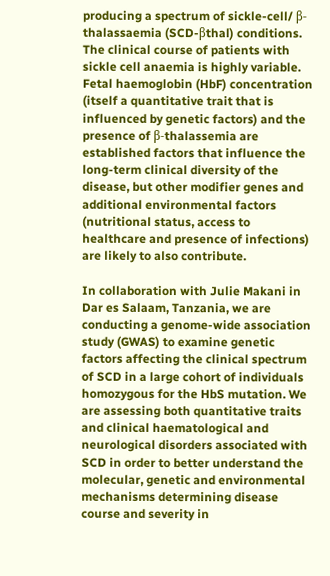producing a spectrum of sickle-cell/ β-thalassaemia (SCD-βthal) conditions. The clinical course of patients with sickle cell anaemia is highly variable. Fetal haemoglobin (HbF) concentration (itself a quantitative trait that is influenced by genetic factors) and the presence of β-thalassemia are established factors that influence the long-term clinical diversity of the disease, but other modifier genes and additional environmental factors (nutritional status, access to healthcare and presence of infections) are likely to also contribute.

In collaboration with Julie Makani in Dar es Salaam, Tanzania, we are conducting a genome-wide association study (GWAS) to examine genetic factors affecting the clinical spectrum of SCD in a large cohort of individuals homozygous for the HbS mutation. We are assessing both quantitative traits and clinical haematological and neurological disorders associated with SCD in order to better understand the molecular, genetic and environmental mechanisms determining disease course and severity in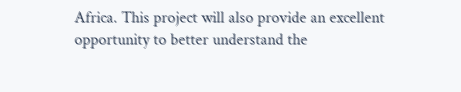Africa. This project will also provide an excellent opportunity to better understand the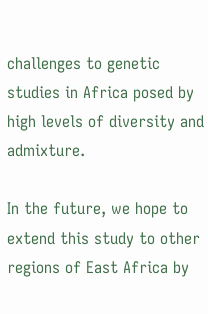challenges to genetic studies in Africa posed by high levels of diversity and admixture.

In the future, we hope to extend this study to other regions of East Africa by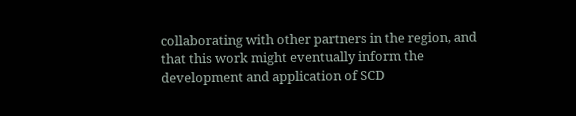collaborating with other partners in the region, and that this work might eventually inform the development and application of SCD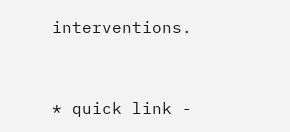interventions.


* quick link -